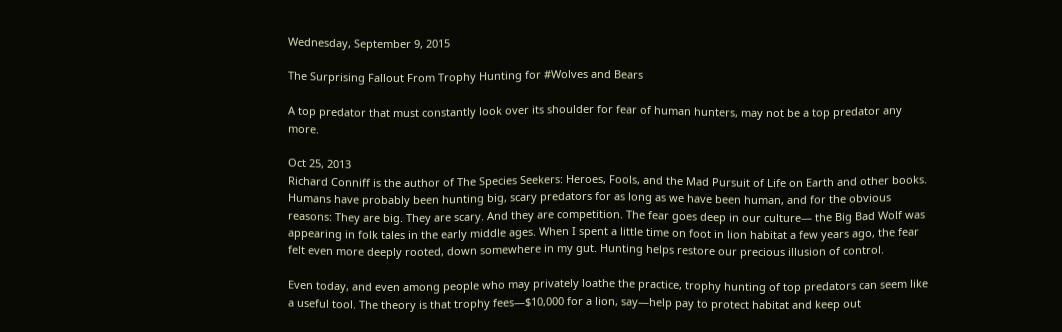Wednesday, September 9, 2015

The Surprising Fallout From Trophy Hunting for #Wolves and Bears

A top predator that must constantly look over its shoulder for fear of human hunters, may not be a top predator any more.

Oct 25, 2013
Richard Conniff is the author of The Species Seekers: Heroes, Fools, and the Mad Pursuit of Life on Earth and other books.
Humans have probably been hunting big, scary predators for as long as we have been human, and for the obvious reasons: They are big. They are scary. And they are competition. The fear goes deep in our culture— the Big Bad Wolf was appearing in folk tales in the early middle ages. When I spent a little time on foot in lion habitat a few years ago, the fear felt even more deeply rooted, down somewhere in my gut. Hunting helps restore our precious illusion of control.

Even today, and even among people who may privately loathe the practice, trophy hunting of top predators can seem like a useful tool. The theory is that trophy fees—$10,000 for a lion, say—help pay to protect habitat and keep out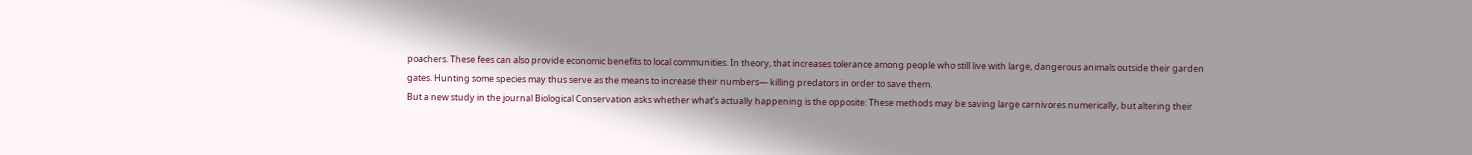poachers. These fees can also provide economic benefits to local communities. In theory, that increases tolerance among people who still live with large, dangerous animals outside their garden gates. Hunting some species may thus serve as the means to increase their numbers— killing predators in order to save them.
But a new study in the journal Biological Conservation asks whether what’s actually happening is the opposite: These methods may be saving large carnivores numerically, but altering their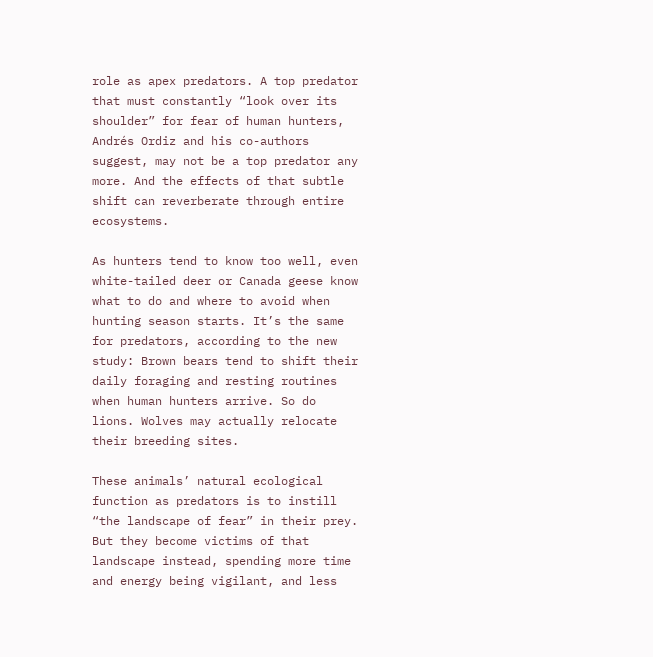role as apex predators. A top predator that must constantly “look over its shoulder” for fear of human hunters, Andrés Ordiz and his co-authors suggest, may not be a top predator any more. And the effects of that subtle shift can reverberate through entire ecosystems.

As hunters tend to know too well, even white-tailed deer or Canada geese know what to do and where to avoid when hunting season starts. It’s the same for predators, according to the new study: Brown bears tend to shift their daily foraging and resting routines when human hunters arrive. So do lions. Wolves may actually relocate their breeding sites.

These animals’ natural ecological function as predators is to instill “the landscape of fear” in their prey. But they become victims of that landscape instead, spending more time and energy being vigilant, and less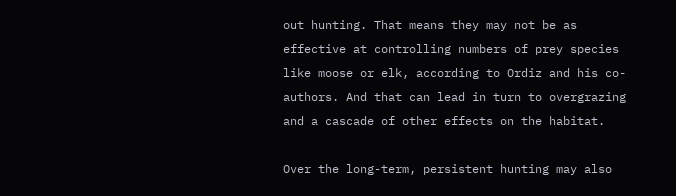out hunting. That means they may not be as effective at controlling numbers of prey species like moose or elk, according to Ordiz and his co-authors. And that can lead in turn to overgrazing and a cascade of other effects on the habitat.

Over the long-term, persistent hunting may also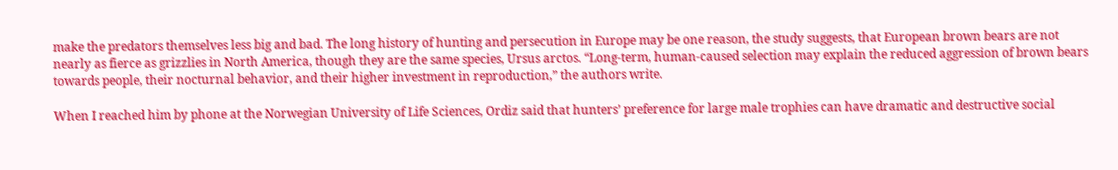make the predators themselves less big and bad. The long history of hunting and persecution in Europe may be one reason, the study suggests, that European brown bears are not nearly as fierce as grizzlies in North America, though they are the same species, Ursus arctos. “Long-term, human-caused selection may explain the reduced aggression of brown bears towards people, their nocturnal behavior, and their higher investment in reproduction,” the authors write.

When I reached him by phone at the Norwegian University of Life Sciences, Ordiz said that hunters’ preference for large male trophies can have dramatic and destructive social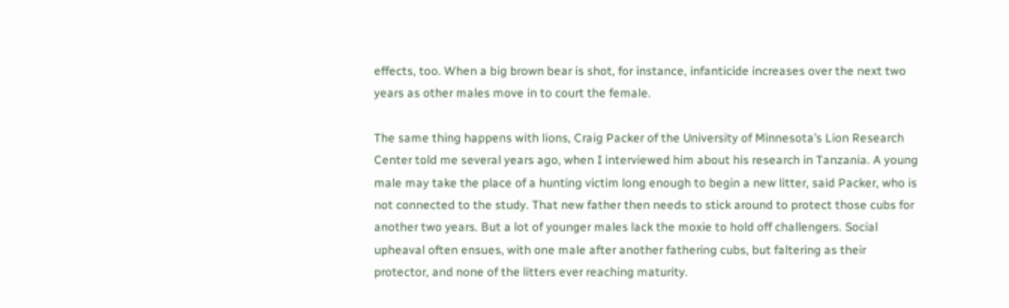effects, too. When a big brown bear is shot, for instance, infanticide increases over the next two years as other males move in to court the female.

The same thing happens with lions, Craig Packer of the University of Minnesota’s Lion Research Center told me several years ago, when I interviewed him about his research in Tanzania. A young male may take the place of a hunting victim long enough to begin a new litter, said Packer, who is not connected to the study. That new father then needs to stick around to protect those cubs for another two years. But a lot of younger males lack the moxie to hold off challengers. Social upheaval often ensues, with one male after another fathering cubs, but faltering as their protector, and none of the litters ever reaching maturity.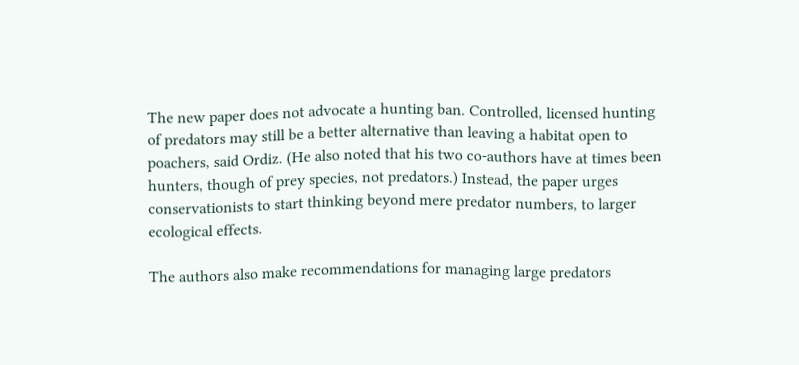The new paper does not advocate a hunting ban. Controlled, licensed hunting of predators may still be a better alternative than leaving a habitat open to poachers, said Ordiz. (He also noted that his two co-authors have at times been hunters, though of prey species, not predators.) Instead, the paper urges conservationists to start thinking beyond mere predator numbers, to larger ecological effects.

The authors also make recommendations for managing large predators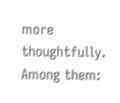more thoughtfully. Among them: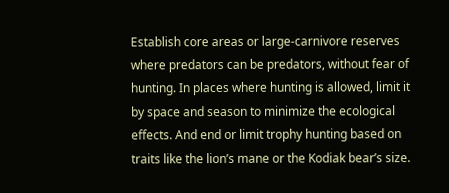Establish core areas or large-carnivore reserves where predators can be predators, without fear of hunting. In places where hunting is allowed, limit it by space and season to minimize the ecological effects. And end or limit trophy hunting based on traits like the lion’s mane or the Kodiak bear’s size.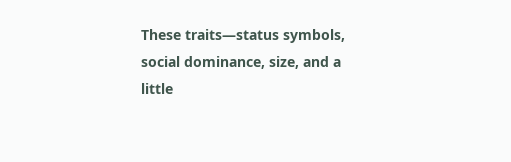These traits—status symbols, social dominance, size, and a little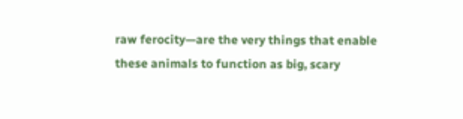raw ferocity—are the very things that enable these animals to function as big, scary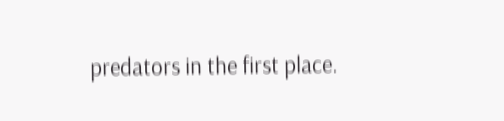predators in the first place.